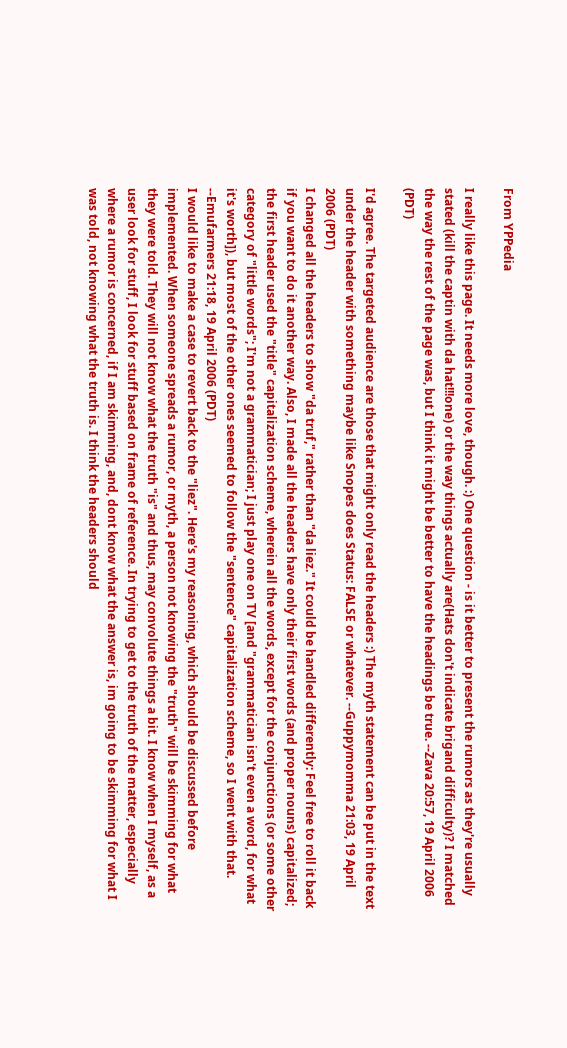From YPPedia

I really like this page. It needs more love, though. :) One question - is it better to present the rumors as they're usually stated (kill the captin with da hat!!!one) or the way things actually are(Hats don't indicate brigand difficulty)? I matched the way the rest of the page was, but I think it might be better to have the headings be true. --Zava 20:57, 19 April 2006 (PDT)

I'd agree. The targeted audience are those that might only read the headers :) The myth statement can be put in the text under the header with something maybe like Snopes does Status: FALSE or whatever. --Guppymomma 21:03, 19 April 2006 (PDT)
I changed all the headers to show "da truf," rather than "da liez." It could be handled differently: Feel free to roll it back if you want to do it another way. Also, I made all the headers have only their first words (and proper nouns) capitalized; the first header used the "title" capitalization scheme, wherein all the words, except for the conjunctions (or some other category of "little words"; I'm not a grammatician; I just play one on TV [and "grammatician isn't even a word, for what it's worth]), but most of the other ones seemed to follow the "sentence" capitalization scheme, so I went with that. --Emufarmers 21:18, 19 April 2006 (PDT)
I would like to make a case to revert back to the "liez". Here's my reasoning, which should be discussed before implemented. When someone spreads a rumor, or myth, a person not knowing the "truth" will be skimming for what they were told. They will not know what the truth "is" and thus, may convolute things a bit. I know when I myself, as a user look for stuff, I look for stuff based on frame of reference. In trying to get to the truth of the matter, especially where a rumor is concerned, if I am skimming, and, dont know what the answer is, im going to be skimming for what I was told, not knowing what the truth is. I think the headers should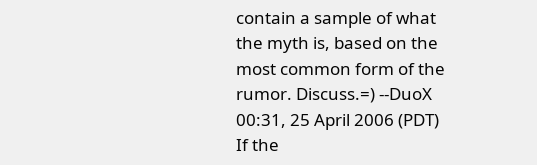contain a sample of what the myth is, based on the most common form of the rumor. Discuss.=) --DuoX 00:31, 25 April 2006 (PDT)
If the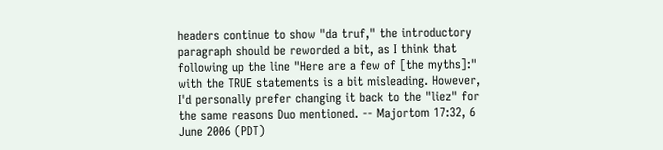headers continue to show "da truf," the introductory paragraph should be reworded a bit, as I think that following up the line "Here are a few of [the myths]:" with the TRUE statements is a bit misleading. However, I'd personally prefer changing it back to the "liez" for the same reasons Duo mentioned. -- Majortom 17:32, 6 June 2006 (PDT)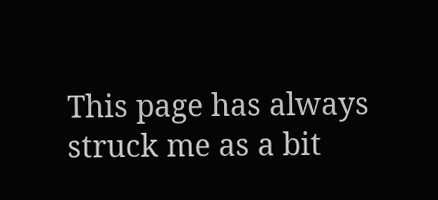This page has always struck me as a bit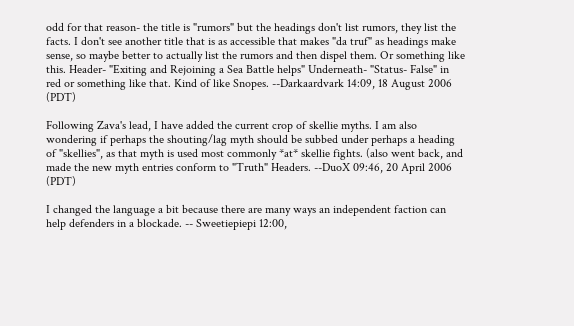odd for that reason- the title is "rumors" but the headings don't list rumors, they list the facts. I don't see another title that is as accessible that makes "da truf" as headings make sense, so maybe better to actually list the rumors and then dispel them. Or something like this. Header- "Exiting and Rejoining a Sea Battle helps" Underneath- "Status- False" in red or something like that. Kind of like Snopes. --Darkaardvark 14:09, 18 August 2006 (PDT)

Following Zava's lead, I have added the current crop of skellie myths. I am also wondering if perhaps the shouting/lag myth should be subbed under perhaps a heading of "skellies", as that myth is used most commonly *at* skellie fights. (also went back, and made the new myth entries conform to "Truth" Headers. --DuoX 09:46, 20 April 2006 (PDT)

I changed the language a bit because there are many ways an independent faction can help defenders in a blockade. -- Sweetiepiepi 12:00,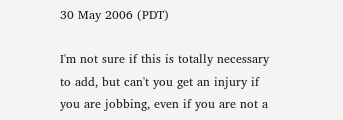30 May 2006 (PDT)

I'm not sure if this is totally necessary to add, but can't you get an injury if you are jobbing, even if you are not a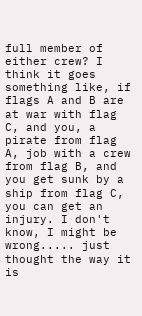full member of either crew? I think it goes something like, if flags A and B are at war with flag C, and you, a pirate from flag A, job with a crew from flag B, and you get sunk by a ship from flag C, you can get an injury. I don't know, I might be wrong..... just thought the way it is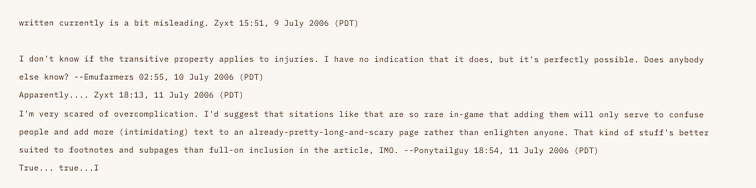written currently is a bit misleading. Zyxt 15:51, 9 July 2006 (PDT)

I don't know if the transitive property applies to injuries. I have no indication that it does, but it's perfectly possible. Does anybody else know? --Emufarmers 02:55, 10 July 2006 (PDT)
Apparently.... Zyxt 18:13, 11 July 2006 (PDT)
I'm very scared of overcomplication. I'd suggest that sitations like that are so rare in-game that adding them will only serve to confuse people and add more (intimidating) text to an already-pretty-long-and-scary page rather than enlighten anyone. That kind of stuff's better suited to footnotes and subpages than full-on inclusion in the article, IMO. --Ponytailguy 18:54, 11 July 2006 (PDT)
True... true...I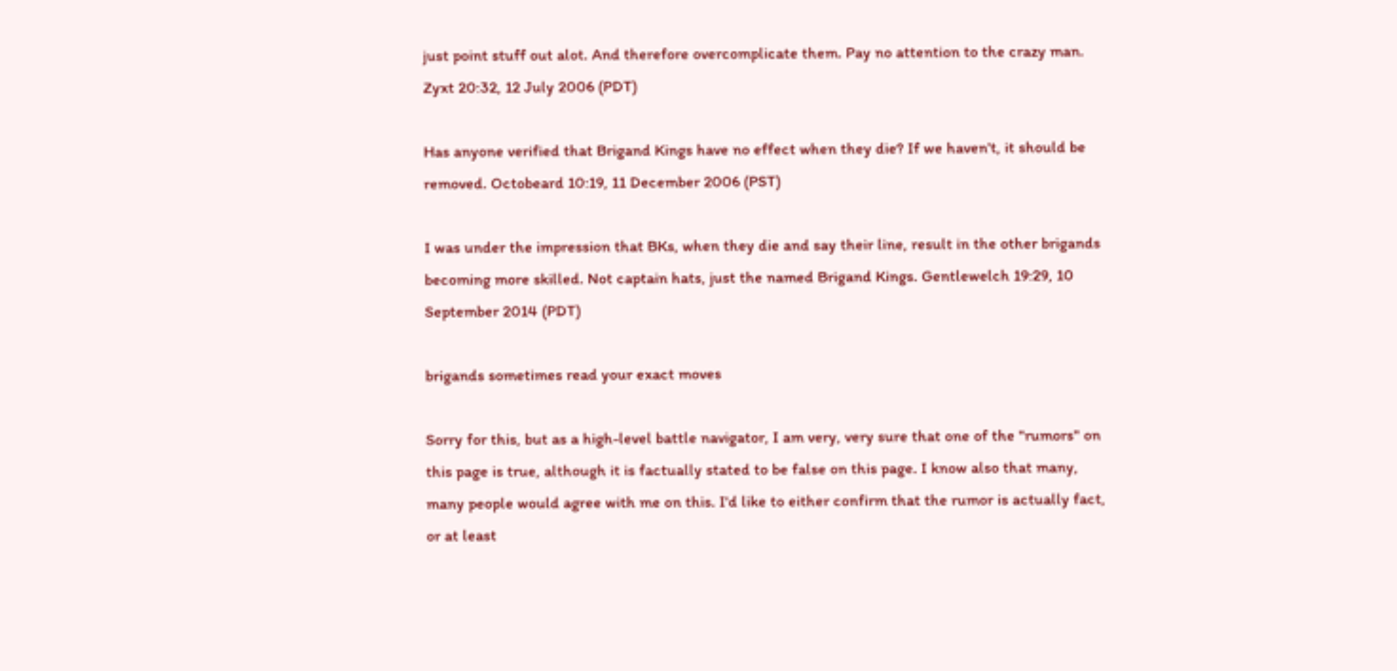just point stuff out alot. And therefore overcomplicate them. Pay no attention to the crazy man. Zyxt 20:32, 12 July 2006 (PDT)

Has anyone verified that Brigand Kings have no effect when they die? If we haven't, it should be removed. Octobeard 10:19, 11 December 2006 (PST)

I was under the impression that BKs, when they die and say their line, result in the other brigands becoming more skilled. Not captain hats, just the named Brigand Kings. Gentlewelch 19:29, 10 September 2014 (PDT)

brigands sometimes read your exact moves

Sorry for this, but as a high-level battle navigator, I am very, very sure that one of the "rumors" on this page is true, although it is factually stated to be false on this page. I know also that many, many people would agree with me on this. I'd like to either confirm that the rumor is actually fact, or at least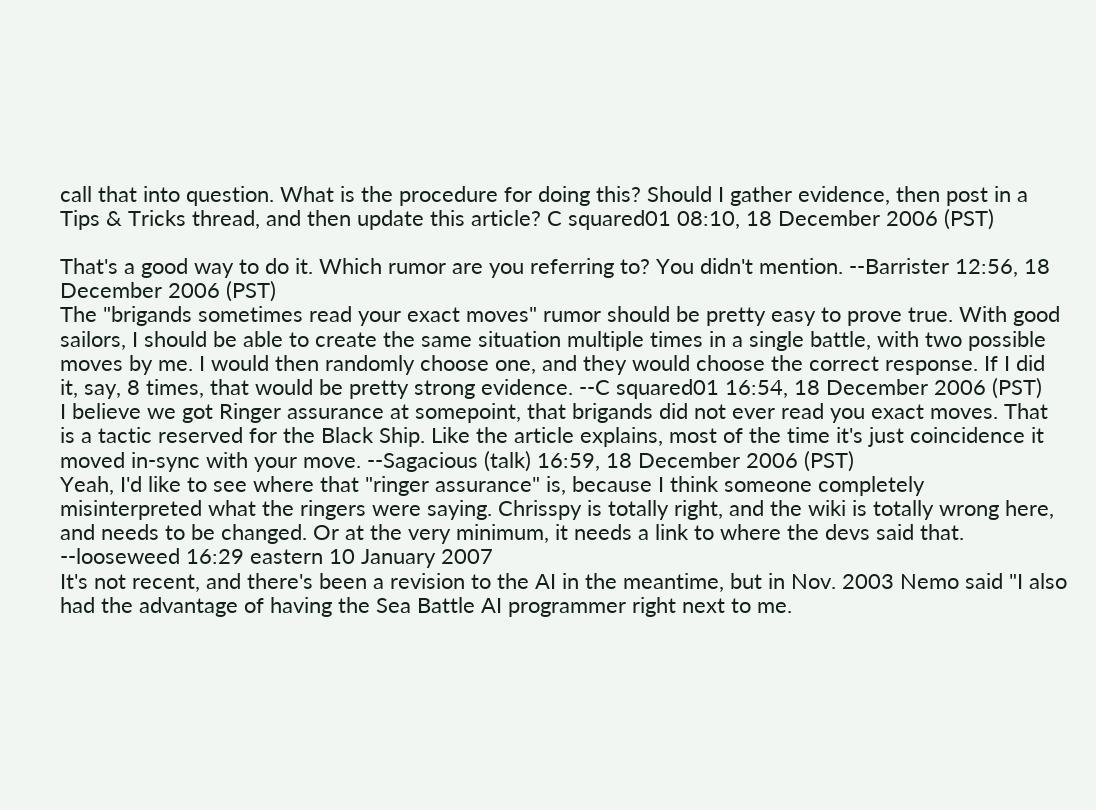call that into question. What is the procedure for doing this? Should I gather evidence, then post in a Tips & Tricks thread, and then update this article? C squared01 08:10, 18 December 2006 (PST)

That's a good way to do it. Which rumor are you referring to? You didn't mention. --Barrister 12:56, 18 December 2006 (PST)
The "brigands sometimes read your exact moves" rumor should be pretty easy to prove true. With good sailors, I should be able to create the same situation multiple times in a single battle, with two possible moves by me. I would then randomly choose one, and they would choose the correct response. If I did it, say, 8 times, that would be pretty strong evidence. --C squared01 16:54, 18 December 2006 (PST)
I believe we got Ringer assurance at somepoint, that brigands did not ever read you exact moves. That is a tactic reserved for the Black Ship. Like the article explains, most of the time it's just coincidence it moved in-sync with your move. --Sagacious (talk) 16:59, 18 December 2006 (PST)
Yeah, I'd like to see where that "ringer assurance" is, because I think someone completely misinterpreted what the ringers were saying. Chrisspy is totally right, and the wiki is totally wrong here, and needs to be changed. Or at the very minimum, it needs a link to where the devs said that. --looseweed 16:29 eastern 10 January 2007
It's not recent, and there's been a revision to the AI in the meantime, but in Nov. 2003 Nemo said "I also had the advantage of having the Sea Battle AI programmer right next to me.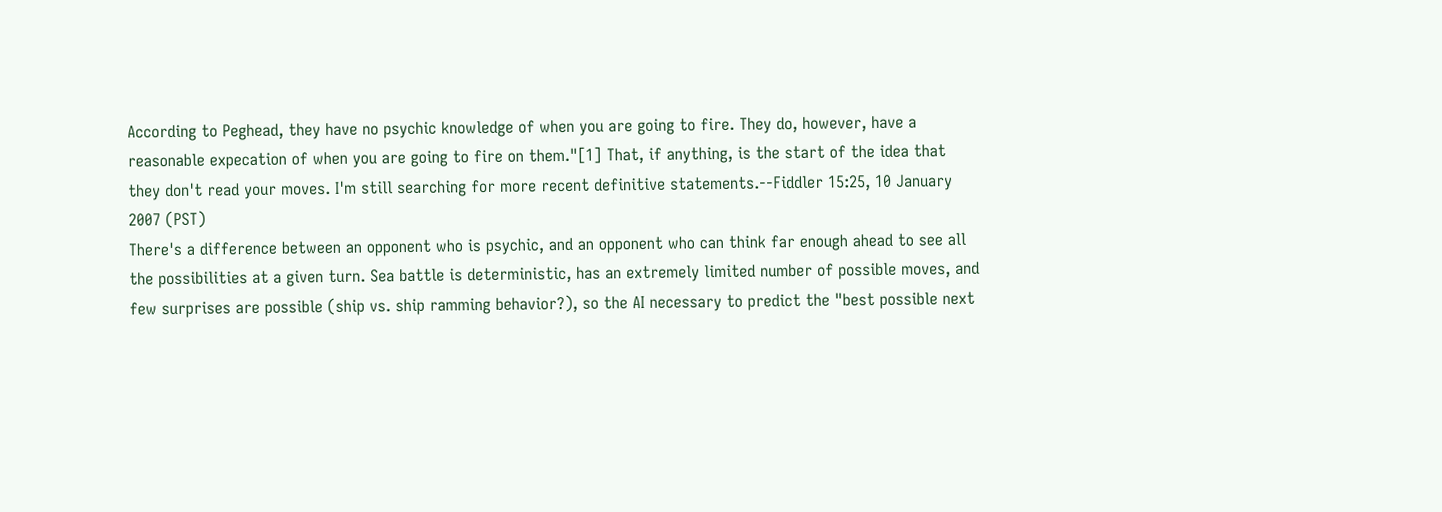According to Peghead, they have no psychic knowledge of when you are going to fire. They do, however, have a reasonable expecation of when you are going to fire on them."[1] That, if anything, is the start of the idea that they don't read your moves. I'm still searching for more recent definitive statements.--Fiddler 15:25, 10 January 2007 (PST)
There's a difference between an opponent who is psychic, and an opponent who can think far enough ahead to see all the possibilities at a given turn. Sea battle is deterministic, has an extremely limited number of possible moves, and few surprises are possible (ship vs. ship ramming behavior?), so the AI necessary to predict the "best possible next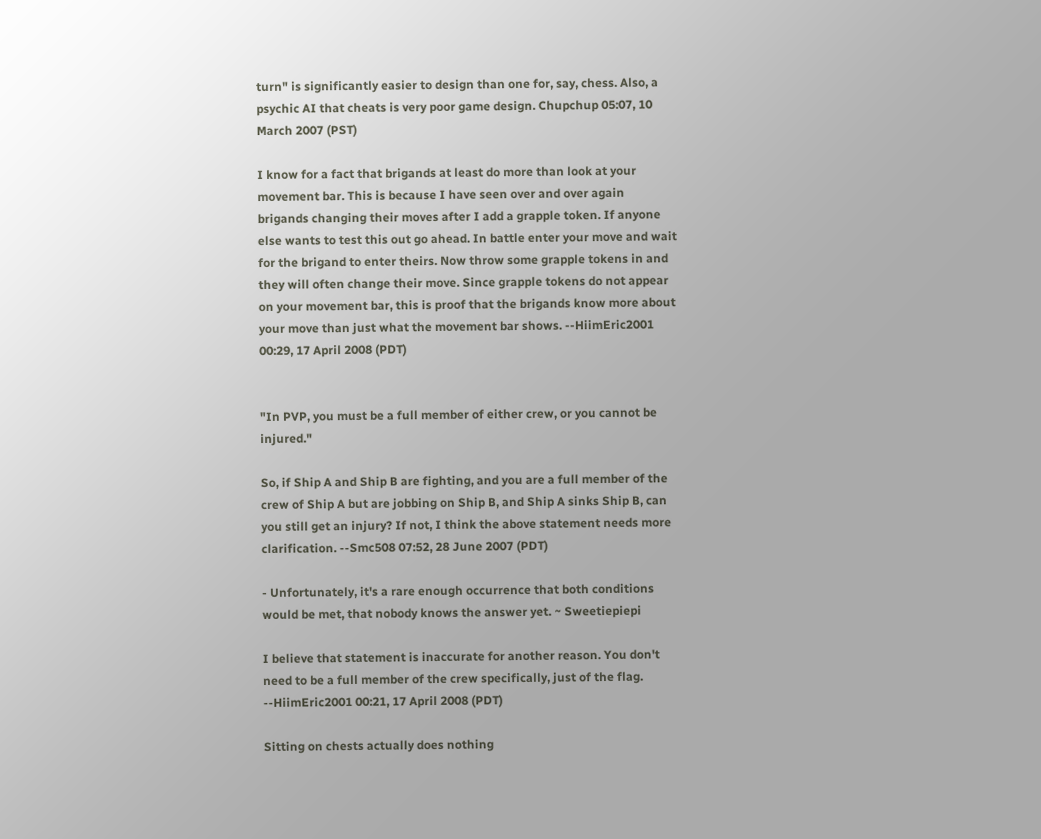turn" is significantly easier to design than one for, say, chess. Also, a psychic AI that cheats is very poor game design. Chupchup 05:07, 10 March 2007 (PST)

I know for a fact that brigands at least do more than look at your movement bar. This is because I have seen over and over again brigands changing their moves after I add a grapple token. If anyone else wants to test this out go ahead. In battle enter your move and wait for the brigand to enter theirs. Now throw some grapple tokens in and they will often change their move. Since grapple tokens do not appear on your movement bar, this is proof that the brigands know more about your move than just what the movement bar shows. --HiimEric2001 00:29, 17 April 2008 (PDT)


"In PVP, you must be a full member of either crew, or you cannot be injured."

So, if Ship A and Ship B are fighting, and you are a full member of the crew of Ship A but are jobbing on Ship B, and Ship A sinks Ship B, can you still get an injury? If not, I think the above statement needs more clarification. --Smc508 07:52, 28 June 2007 (PDT)

- Unfortunately, it's a rare enough occurrence that both conditions would be met, that nobody knows the answer yet. ~ Sweetiepiepi

I believe that statement is inaccurate for another reason. You don't need to be a full member of the crew specifically, just of the flag. --HiimEric2001 00:21, 17 April 2008 (PDT)

Sitting on chests actually does nothing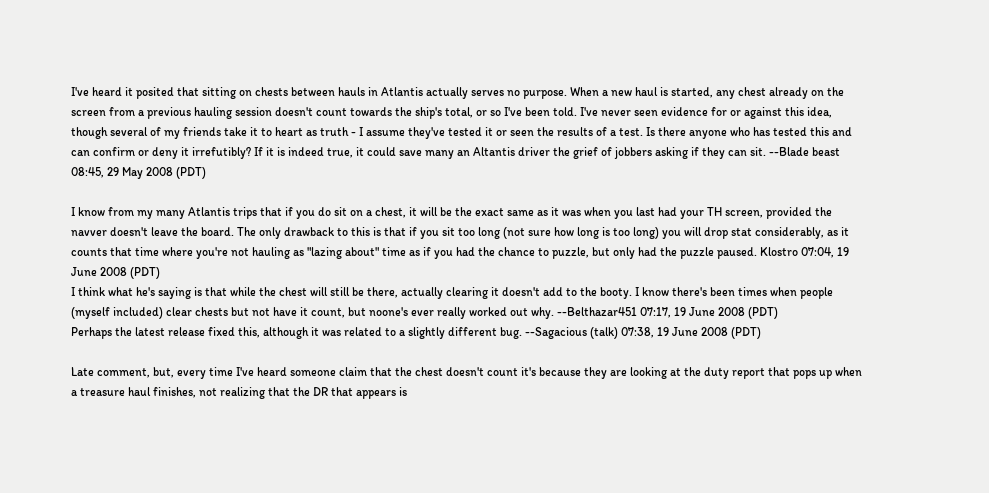I've heard it posited that sitting on chests between hauls in Atlantis actually serves no purpose. When a new haul is started, any chest already on the screen from a previous hauling session doesn't count towards the ship's total, or so I've been told. I've never seen evidence for or against this idea, though several of my friends take it to heart as truth - I assume they've tested it or seen the results of a test. Is there anyone who has tested this and can confirm or deny it irrefutibly? If it is indeed true, it could save many an Altantis driver the grief of jobbers asking if they can sit. --Blade beast 08:45, 29 May 2008 (PDT)

I know from my many Atlantis trips that if you do sit on a chest, it will be the exact same as it was when you last had your TH screen, provided the navver doesn't leave the board. The only drawback to this is that if you sit too long (not sure how long is too long) you will drop stat considerably, as it counts that time where you're not hauling as "lazing about" time as if you had the chance to puzzle, but only had the puzzle paused. Klostro 07:04, 19 June 2008 (PDT)
I think what he's saying is that while the chest will still be there, actually clearing it doesn't add to the booty. I know there's been times when people (myself included) clear chests but not have it count, but noone's ever really worked out why. --Belthazar451 07:17, 19 June 2008 (PDT)
Perhaps the latest release fixed this, although it was related to a slightly different bug. --Sagacious (talk) 07:38, 19 June 2008 (PDT)

Late comment, but, every time I've heard someone claim that the chest doesn't count it's because they are looking at the duty report that pops up when a treasure haul finishes, not realizing that the DR that appears is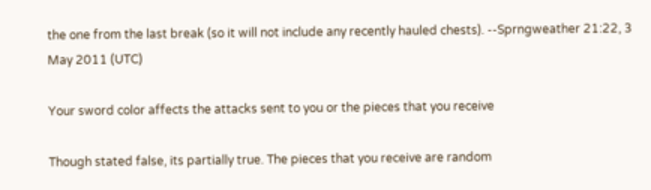the one from the last break (so it will not include any recently hauled chests). --Sprngweather 21:22, 3 May 2011 (UTC)

Your sword color affects the attacks sent to you or the pieces that you receive

Though stated false, its partially true. The pieces that you receive are random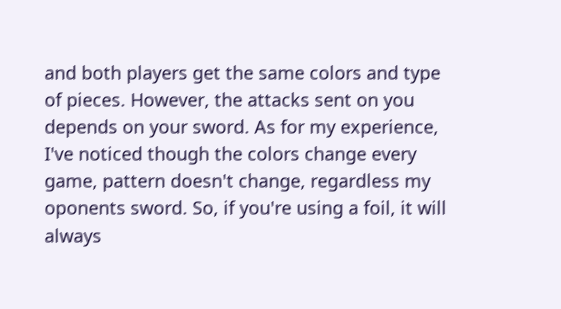and both players get the same colors and type of pieces. However, the attacks sent on you depends on your sword. As for my experience, I've noticed though the colors change every game, pattern doesn't change, regardless my oponents sword. So, if you're using a foil, it will always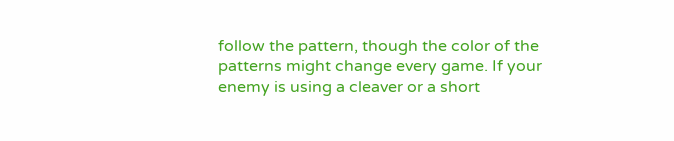follow the pattern, though the color of the patterns might change every game. If your enemy is using a cleaver or a short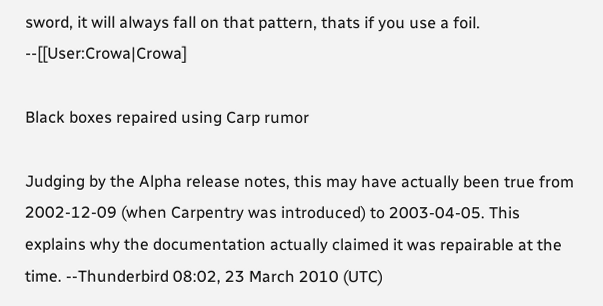sword, it will always fall on that pattern, thats if you use a foil. --[[User:Crowa|Crowa]

Black boxes repaired using Carp rumor

Judging by the Alpha release notes, this may have actually been true from 2002-12-09 (when Carpentry was introduced) to 2003-04-05. This explains why the documentation actually claimed it was repairable at the time. --Thunderbird 08:02, 23 March 2010 (UTC)